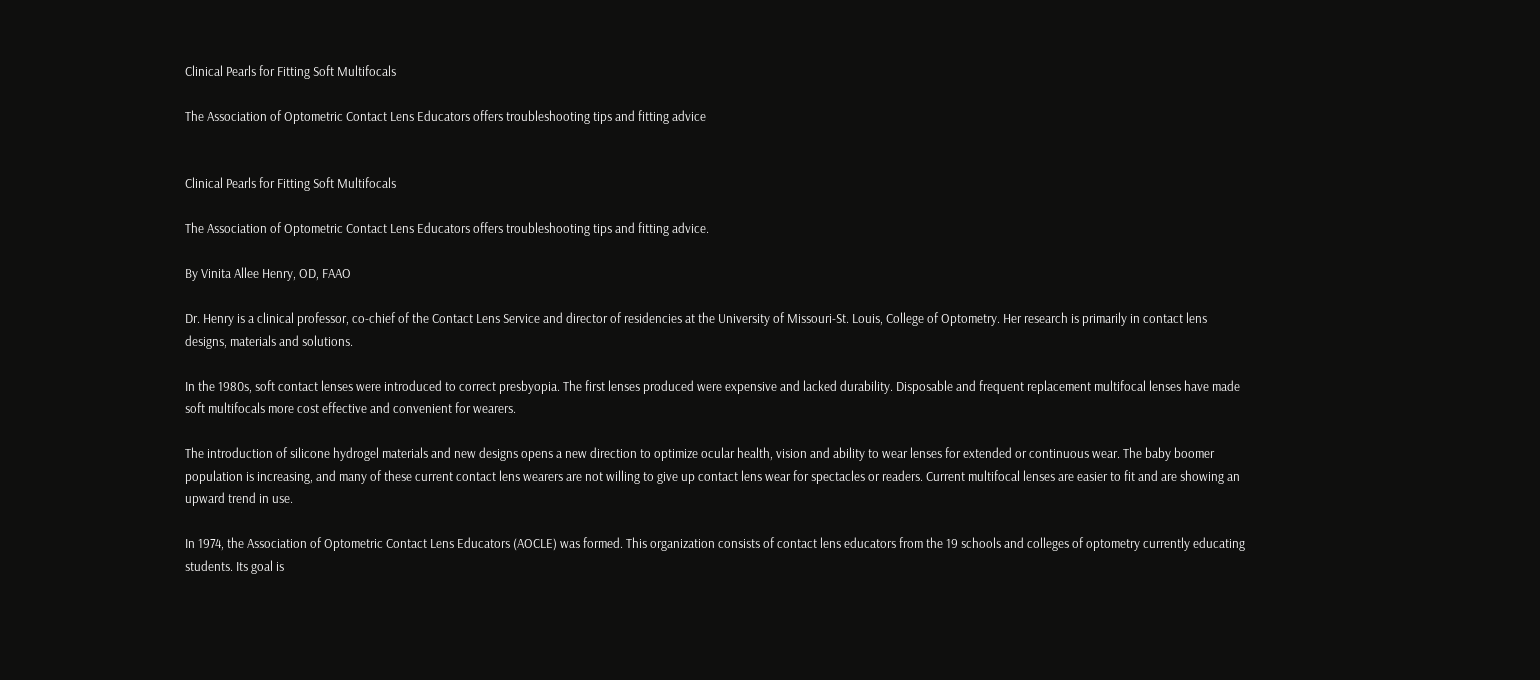Clinical Pearls for Fitting Soft Multifocals

The Association of Optometric Contact Lens Educators offers troubleshooting tips and fitting advice


Clinical Pearls for Fitting Soft Multifocals

The Association of Optometric Contact Lens Educators offers troubleshooting tips and fitting advice.

By Vinita Allee Henry, OD, FAAO

Dr. Henry is a clinical professor, co-chief of the Contact Lens Service and director of residencies at the University of Missouri-St. Louis, College of Optometry. Her research is primarily in contact lens designs, materials and solutions.

In the 1980s, soft contact lenses were introduced to correct presbyopia. The first lenses produced were expensive and lacked durability. Disposable and frequent replacement multifocal lenses have made soft multifocals more cost effective and convenient for wearers.

The introduction of silicone hydrogel materials and new designs opens a new direction to optimize ocular health, vision and ability to wear lenses for extended or continuous wear. The baby boomer population is increasing, and many of these current contact lens wearers are not willing to give up contact lens wear for spectacles or readers. Current multifocal lenses are easier to fit and are showing an upward trend in use.

In 1974, the Association of Optometric Contact Lens Educators (AOCLE) was formed. This organization consists of contact lens educators from the 19 schools and colleges of optometry currently educating students. Its goal is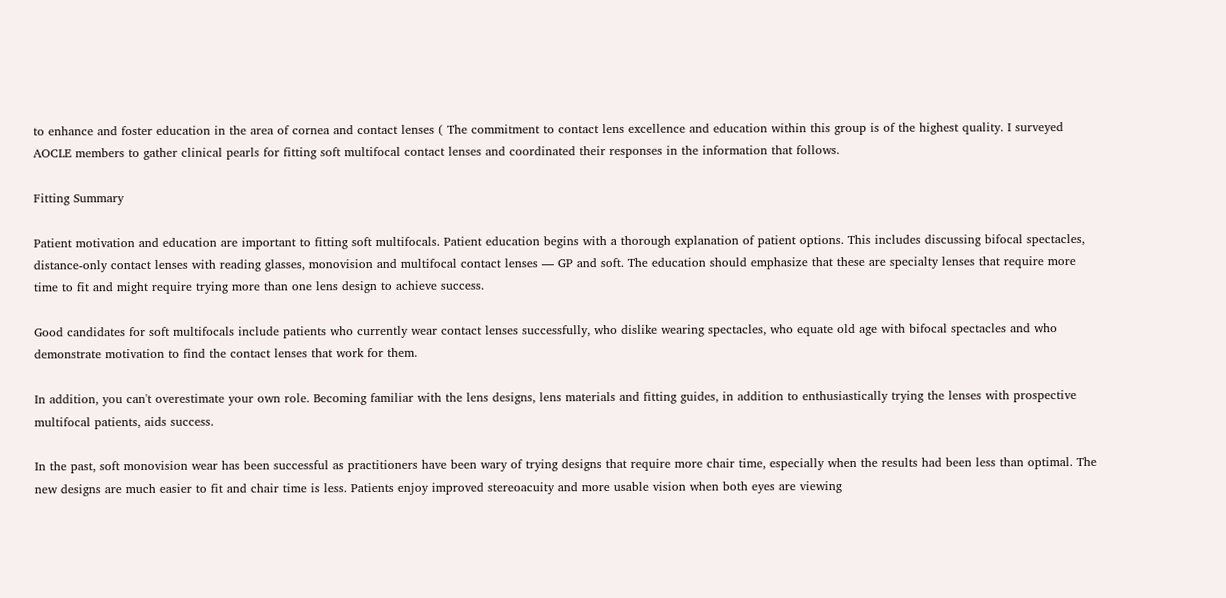to enhance and foster education in the area of cornea and contact lenses ( The commitment to contact lens excellence and education within this group is of the highest quality. I surveyed AOCLE members to gather clinical pearls for fitting soft multifocal contact lenses and coordinated their responses in the information that follows.

Fitting Summary

Patient motivation and education are important to fitting soft multifocals. Patient education begins with a thorough explanation of patient options. This includes discussing bifocal spectacles, distance-only contact lenses with reading glasses, monovision and multifocal contact lenses — GP and soft. The education should emphasize that these are specialty lenses that require more time to fit and might require trying more than one lens design to achieve success.

Good candidates for soft multifocals include patients who currently wear contact lenses successfully, who dislike wearing spectacles, who equate old age with bifocal spectacles and who demonstrate motivation to find the contact lenses that work for them.

In addition, you can't overestimate your own role. Becoming familiar with the lens designs, lens materials and fitting guides, in addition to enthusiastically trying the lenses with prospective multifocal patients, aids success.

In the past, soft monovision wear has been successful as practitioners have been wary of trying designs that require more chair time, especially when the results had been less than optimal. The new designs are much easier to fit and chair time is less. Patients enjoy improved stereoacuity and more usable vision when both eyes are viewing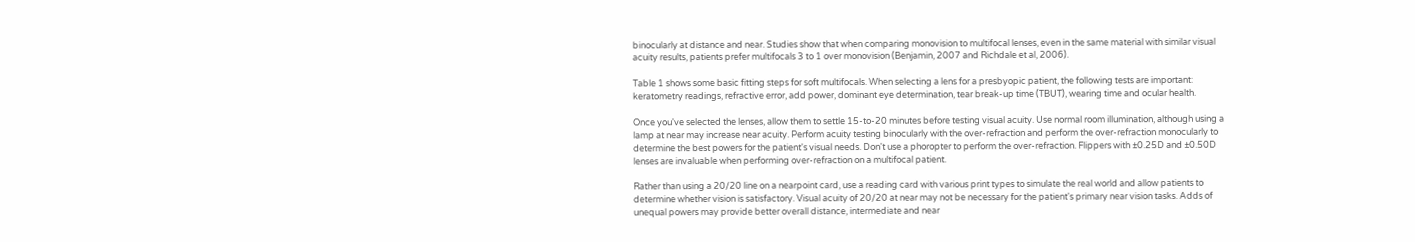binocularly at distance and near. Studies show that when comparing monovision to multifocal lenses, even in the same material with similar visual acuity results, patients prefer multifocals 3 to 1 over monovision (Benjamin, 2007 and Richdale et al, 2006).

Table 1 shows some basic fitting steps for soft multifocals. When selecting a lens for a presbyopic patient, the following tests are important: keratometry readings, refractive error, add power, dominant eye determination, tear break-up time (TBUT), wearing time and ocular health.

Once you've selected the lenses, allow them to settle 15-to-20 minutes before testing visual acuity. Use normal room illumination, although using a lamp at near may increase near acuity. Perform acuity testing binocularly with the over-refraction and perform the over-refraction monocularly to determine the best powers for the patient's visual needs. Don't use a phoropter to perform the over-refraction. Flippers with ±0.25D and ±0.50D lenses are invaluable when performing over-refraction on a multifocal patient.

Rather than using a 20/20 line on a nearpoint card, use a reading card with various print types to simulate the real world and allow patients to determine whether vision is satisfactory. Visual acuity of 20/20 at near may not be necessary for the patient's primary near vision tasks. Adds of unequal powers may provide better overall distance, intermediate and near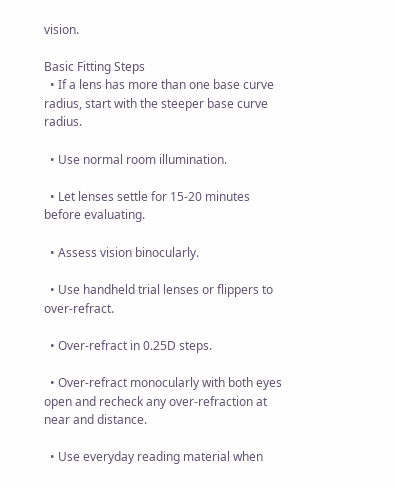vision.

Basic Fitting Steps
  • If a lens has more than one base curve radius, start with the steeper base curve radius.

  • Use normal room illumination.

  • Let lenses settle for 15-20 minutes before evaluating.

  • Assess vision binocularly.

  • Use handheld trial lenses or flippers to over-refract.

  • Over-refract in 0.25D steps.

  • Over-refract monocularly with both eyes open and recheck any over-refraction at near and distance.

  • Use everyday reading material when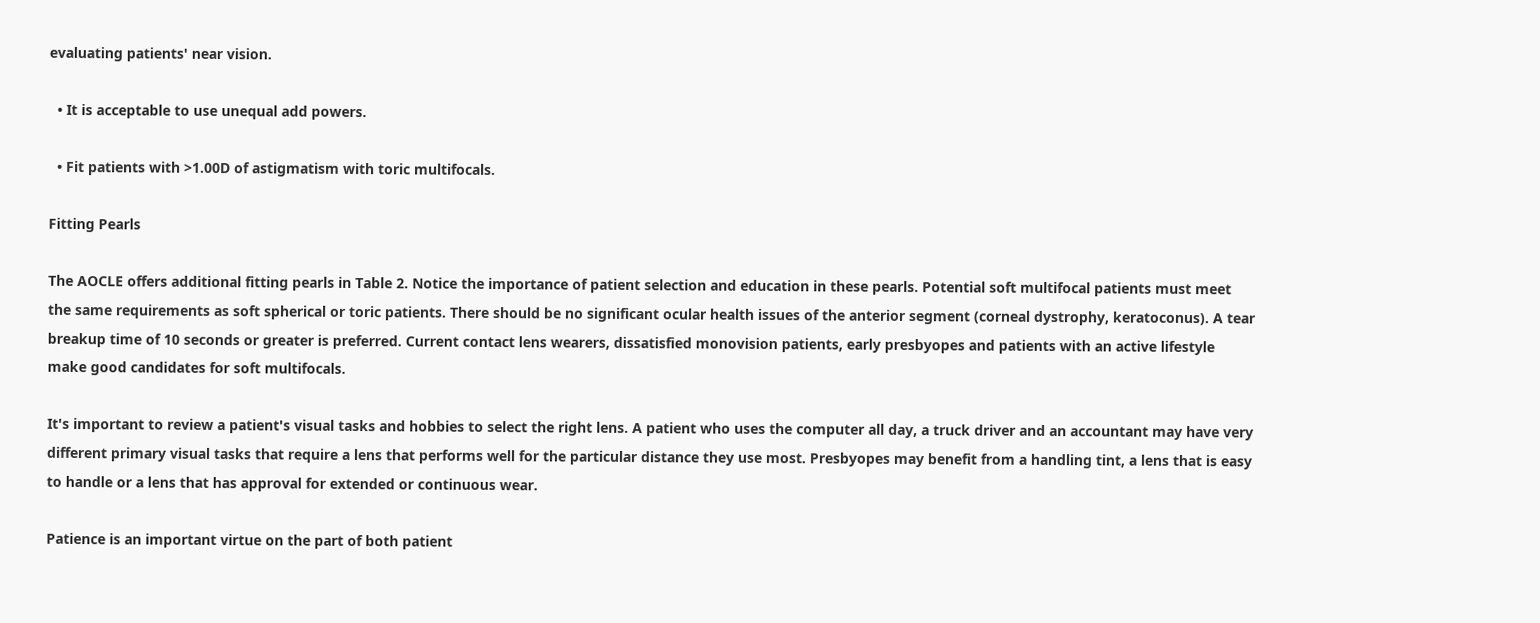evaluating patients' near vision.

  • It is acceptable to use unequal add powers.

  • Fit patients with >1.00D of astigmatism with toric multifocals.

Fitting Pearls

The AOCLE offers additional fitting pearls in Table 2. Notice the importance of patient selection and education in these pearls. Potential soft multifocal patients must meet the same requirements as soft spherical or toric patients. There should be no significant ocular health issues of the anterior segment (corneal dystrophy, keratoconus). A tear breakup time of 10 seconds or greater is preferred. Current contact lens wearers, dissatisfied monovision patients, early presbyopes and patients with an active lifestyle make good candidates for soft multifocals.

It's important to review a patient's visual tasks and hobbies to select the right lens. A patient who uses the computer all day, a truck driver and an accountant may have very different primary visual tasks that require a lens that performs well for the particular distance they use most. Presbyopes may benefit from a handling tint, a lens that is easy to handle or a lens that has approval for extended or continuous wear.

Patience is an important virtue on the part of both patient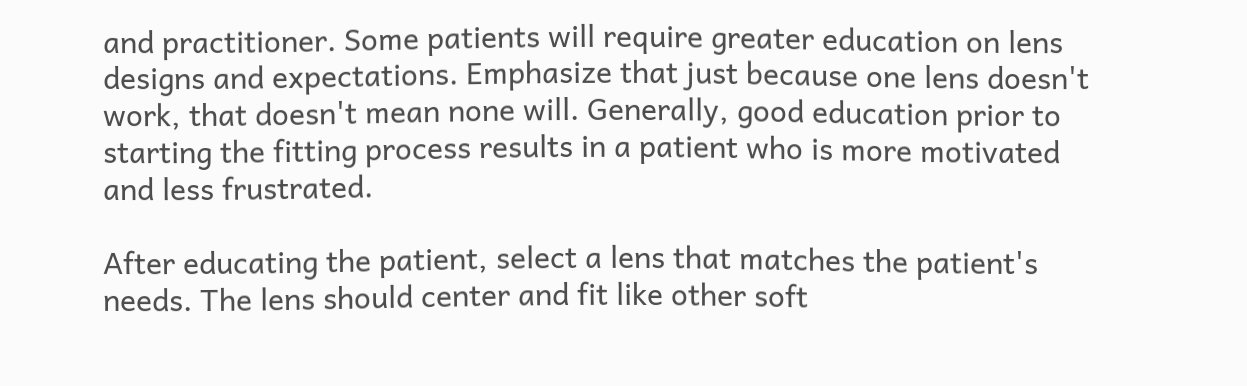and practitioner. Some patients will require greater education on lens designs and expectations. Emphasize that just because one lens doesn't work, that doesn't mean none will. Generally, good education prior to starting the fitting process results in a patient who is more motivated and less frustrated.

After educating the patient, select a lens that matches the patient's needs. The lens should center and fit like other soft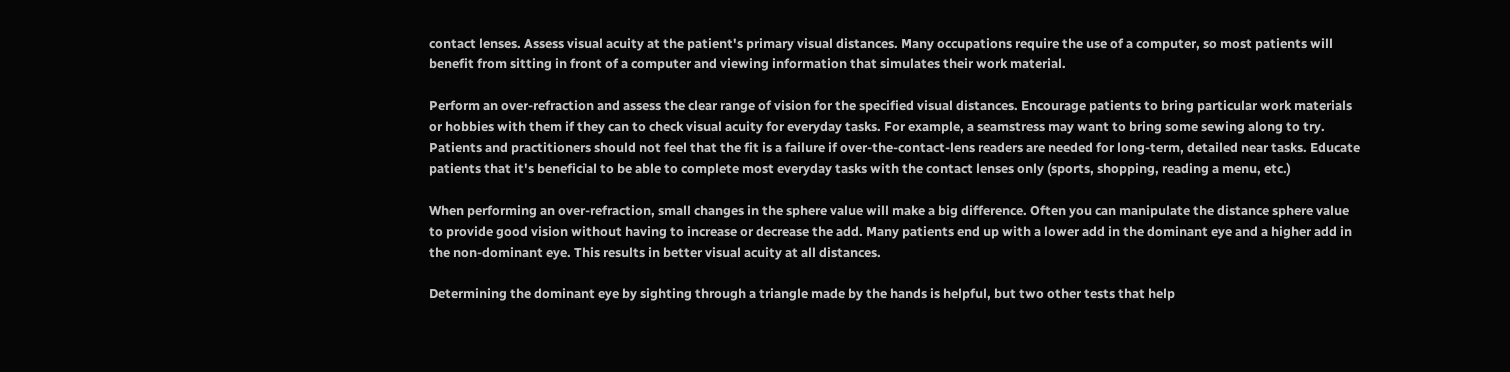contact lenses. Assess visual acuity at the patient's primary visual distances. Many occupations require the use of a computer, so most patients will benefit from sitting in front of a computer and viewing information that simulates their work material.

Perform an over-refraction and assess the clear range of vision for the specified visual distances. Encourage patients to bring particular work materials or hobbies with them if they can to check visual acuity for everyday tasks. For example, a seamstress may want to bring some sewing along to try. Patients and practitioners should not feel that the fit is a failure if over-the-contact-lens readers are needed for long-term, detailed near tasks. Educate patients that it's beneficial to be able to complete most everyday tasks with the contact lenses only (sports, shopping, reading a menu, etc.)

When performing an over-refraction, small changes in the sphere value will make a big difference. Often you can manipulate the distance sphere value to provide good vision without having to increase or decrease the add. Many patients end up with a lower add in the dominant eye and a higher add in the non-dominant eye. This results in better visual acuity at all distances.

Determining the dominant eye by sighting through a triangle made by the hands is helpful, but two other tests that help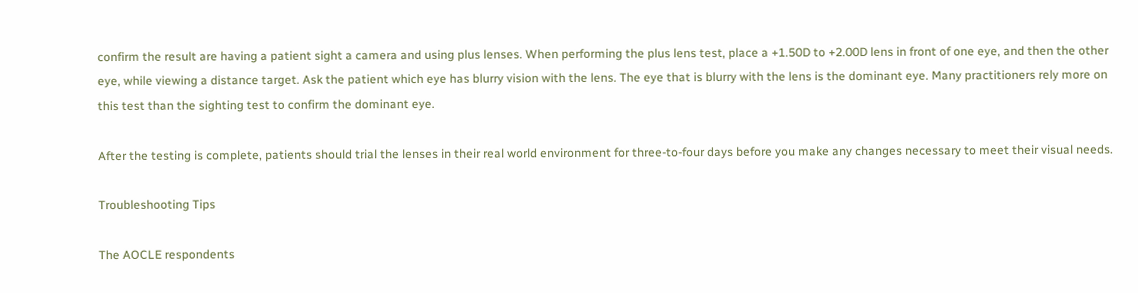confirm the result are having a patient sight a camera and using plus lenses. When performing the plus lens test, place a +1.50D to +2.00D lens in front of one eye, and then the other eye, while viewing a distance target. Ask the patient which eye has blurry vision with the lens. The eye that is blurry with the lens is the dominant eye. Many practitioners rely more on this test than the sighting test to confirm the dominant eye.

After the testing is complete, patients should trial the lenses in their real world environment for three-to-four days before you make any changes necessary to meet their visual needs.

Troubleshooting Tips

The AOCLE respondents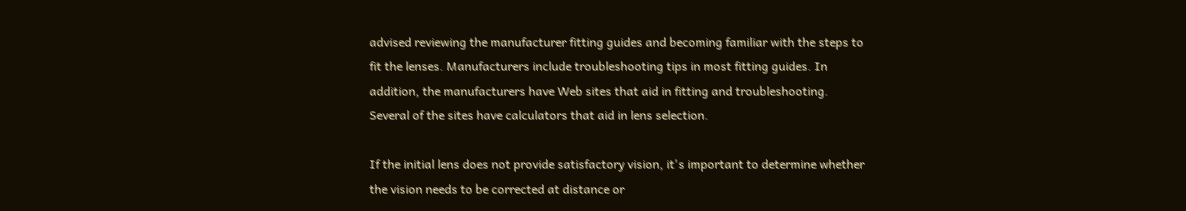advised reviewing the manufacturer fitting guides and becoming familiar with the steps to fit the lenses. Manufacturers include troubleshooting tips in most fitting guides. In addition, the manufacturers have Web sites that aid in fitting and troubleshooting. Several of the sites have calculators that aid in lens selection.

If the initial lens does not provide satisfactory vision, it's important to determine whether the vision needs to be corrected at distance or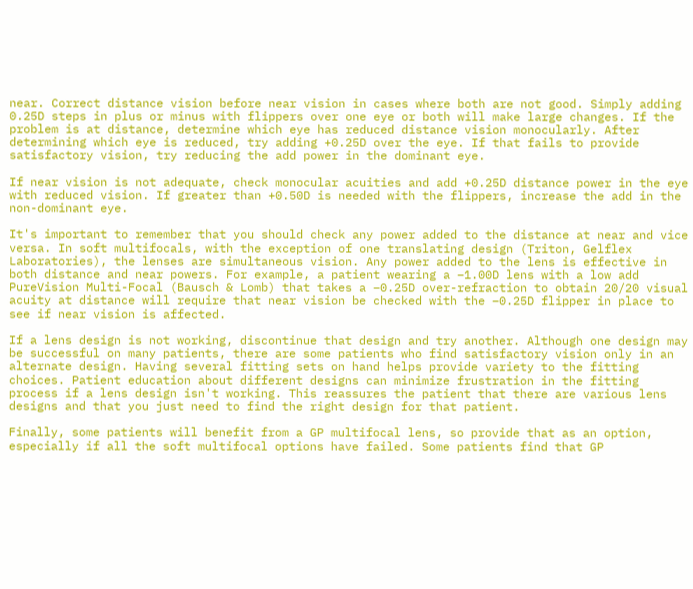near. Correct distance vision before near vision in cases where both are not good. Simply adding 0.25D steps in plus or minus with flippers over one eye or both will make large changes. If the problem is at distance, determine which eye has reduced distance vision monocularly. After determining which eye is reduced, try adding +0.25D over the eye. If that fails to provide satisfactory vision, try reducing the add power in the dominant eye.

If near vision is not adequate, check monocular acuities and add +0.25D distance power in the eye with reduced vision. If greater than +0.50D is needed with the flippers, increase the add in the non-dominant eye.

It's important to remember that you should check any power added to the distance at near and vice versa. In soft multifocals, with the exception of one translating design (Triton, Gelflex Laboratories), the lenses are simultaneous vision. Any power added to the lens is effective in both distance and near powers. For example, a patient wearing a –1.00D lens with a low add PureVision Multi-Focal (Bausch & Lomb) that takes a –0.25D over-refraction to obtain 20/20 visual acuity at distance will require that near vision be checked with the –0.25D flipper in place to see if near vision is affected.

If a lens design is not working, discontinue that design and try another. Although one design may be successful on many patients, there are some patients who find satisfactory vision only in an alternate design. Having several fitting sets on hand helps provide variety to the fitting choices. Patient education about different designs can minimize frustration in the fitting process if a lens design isn't working. This reassures the patient that there are various lens designs and that you just need to find the right design for that patient.

Finally, some patients will benefit from a GP multifocal lens, so provide that as an option, especially if all the soft multifocal options have failed. Some patients find that GP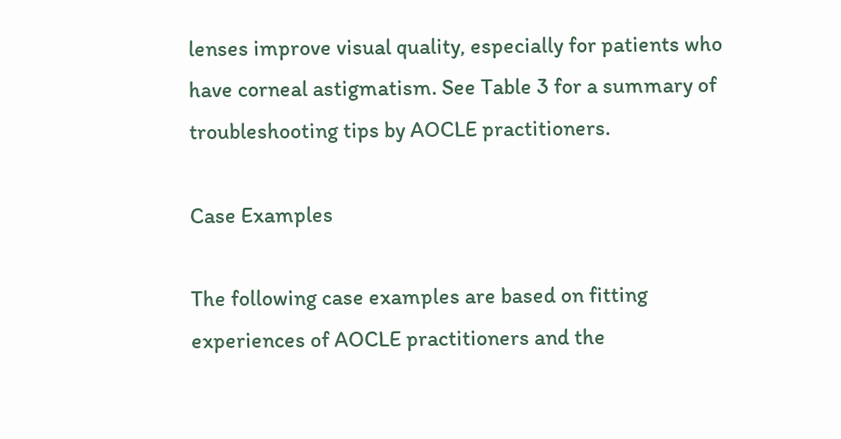lenses improve visual quality, especially for patients who have corneal astigmatism. See Table 3 for a summary of troubleshooting tips by AOCLE practitioners.

Case Examples

The following case examples are based on fitting experiences of AOCLE practitioners and the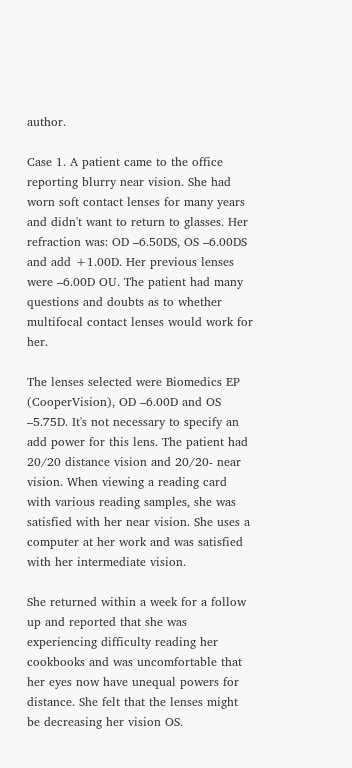author.

Case 1. A patient came to the office reporting blurry near vision. She had worn soft contact lenses for many years and didn't want to return to glasses. Her refraction was: OD –6.50DS, OS –6.00DS and add +1.00D. Her previous lenses were –6.00D OU. The patient had many questions and doubts as to whether multifocal contact lenses would work for her.

The lenses selected were Biomedics EP (CooperVision), OD –6.00D and OS –5.75D. It's not necessary to specify an add power for this lens. The patient had 20/20 distance vision and 20/20- near vision. When viewing a reading card with various reading samples, she was satisfied with her near vision. She uses a computer at her work and was satisfied with her intermediate vision.

She returned within a week for a follow up and reported that she was experiencing difficulty reading her cookbooks and was uncomfortable that her eyes now have unequal powers for distance. She felt that the lenses might be decreasing her vision OS.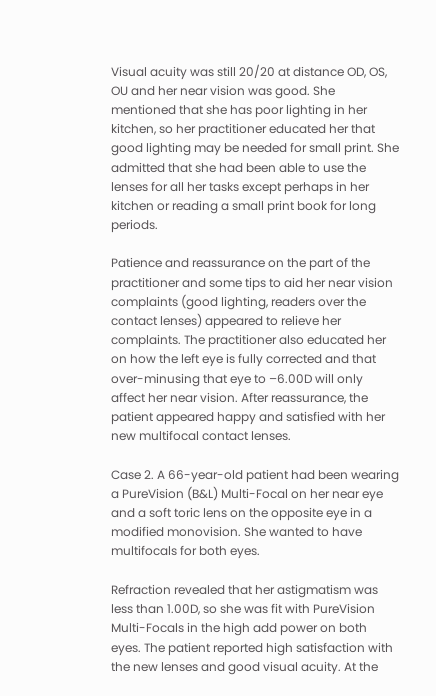Visual acuity was still 20/20 at distance OD, OS, OU and her near vision was good. She mentioned that she has poor lighting in her kitchen, so her practitioner educated her that good lighting may be needed for small print. She admitted that she had been able to use the lenses for all her tasks except perhaps in her kitchen or reading a small print book for long periods.

Patience and reassurance on the part of the practitioner and some tips to aid her near vision complaints (good lighting, readers over the contact lenses) appeared to relieve her complaints. The practitioner also educated her on how the left eye is fully corrected and that over-minusing that eye to –6.00D will only affect her near vision. After reassurance, the patient appeared happy and satisfied with her new multifocal contact lenses.

Case 2. A 66-year-old patient had been wearing a PureVision (B&L) Multi-Focal on her near eye and a soft toric lens on the opposite eye in a modified monovision. She wanted to have multifocals for both eyes.

Refraction revealed that her astigmatism was less than 1.00D, so she was fit with PureVision Multi-Focals in the high add power on both eyes. The patient reported high satisfaction with the new lenses and good visual acuity. At the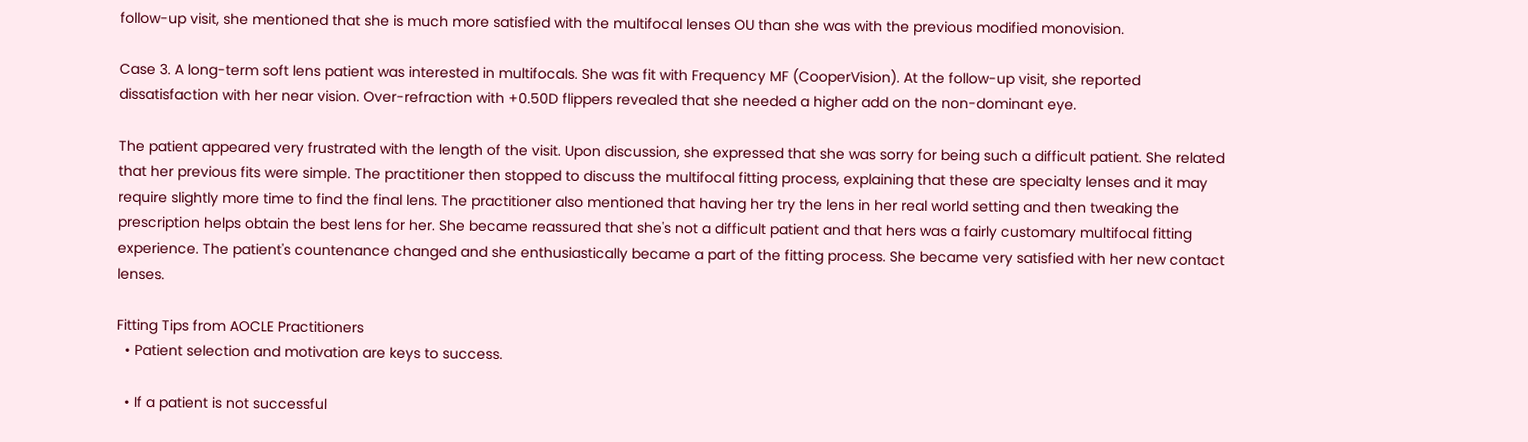follow-up visit, she mentioned that she is much more satisfied with the multifocal lenses OU than she was with the previous modified monovision.

Case 3. A long-term soft lens patient was interested in multifocals. She was fit with Frequency MF (CooperVision). At the follow-up visit, she reported dissatisfaction with her near vision. Over-refraction with +0.50D flippers revealed that she needed a higher add on the non-dominant eye.

The patient appeared very frustrated with the length of the visit. Upon discussion, she expressed that she was sorry for being such a difficult patient. She related that her previous fits were simple. The practitioner then stopped to discuss the multifocal fitting process, explaining that these are specialty lenses and it may require slightly more time to find the final lens. The practitioner also mentioned that having her try the lens in her real world setting and then tweaking the prescription helps obtain the best lens for her. She became reassured that she's not a difficult patient and that hers was a fairly customary multifocal fitting experience. The patient's countenance changed and she enthusiastically became a part of the fitting process. She became very satisfied with her new contact lenses.

Fitting Tips from AOCLE Practitioners
  • Patient selection and motivation are keys to success.

  • If a patient is not successful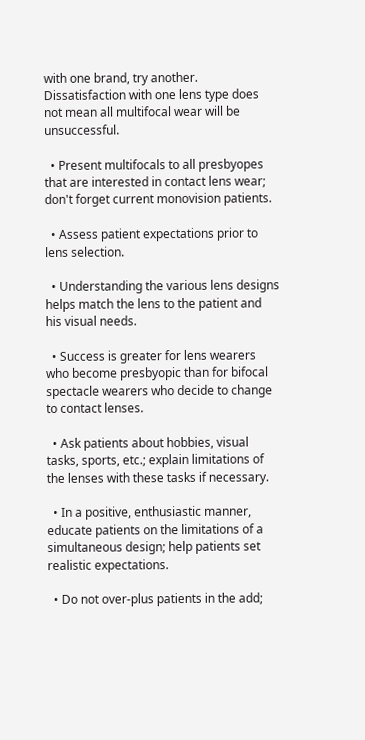with one brand, try another. Dissatisfaction with one lens type does not mean all multifocal wear will be unsuccessful.

  • Present multifocals to all presbyopes that are interested in contact lens wear; don't forget current monovision patients.

  • Assess patient expectations prior to lens selection.

  • Understanding the various lens designs helps match the lens to the patient and his visual needs.

  • Success is greater for lens wearers who become presbyopic than for bifocal spectacle wearers who decide to change to contact lenses.

  • Ask patients about hobbies, visual tasks, sports, etc.; explain limitations of the lenses with these tasks if necessary.

  • In a positive, enthusiastic manner, educate patients on the limitations of a simultaneous design; help patients set realistic expectations.

  • Do not over-plus patients in the add;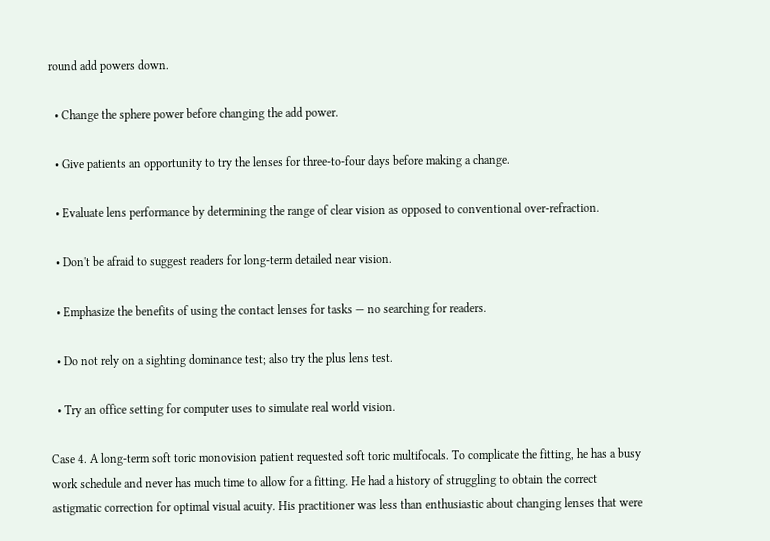round add powers down.

  • Change the sphere power before changing the add power.

  • Give patients an opportunity to try the lenses for three-to-four days before making a change.

  • Evaluate lens performance by determining the range of clear vision as opposed to conventional over-refraction.

  • Don't be afraid to suggest readers for long-term detailed near vision.

  • Emphasize the benefits of using the contact lenses for tasks — no searching for readers.

  • Do not rely on a sighting dominance test; also try the plus lens test.

  • Try an office setting for computer uses to simulate real world vision.

Case 4. A long-term soft toric monovision patient requested soft toric multifocals. To complicate the fitting, he has a busy work schedule and never has much time to allow for a fitting. He had a history of struggling to obtain the correct astigmatic correction for optimal visual acuity. His practitioner was less than enthusiastic about changing lenses that were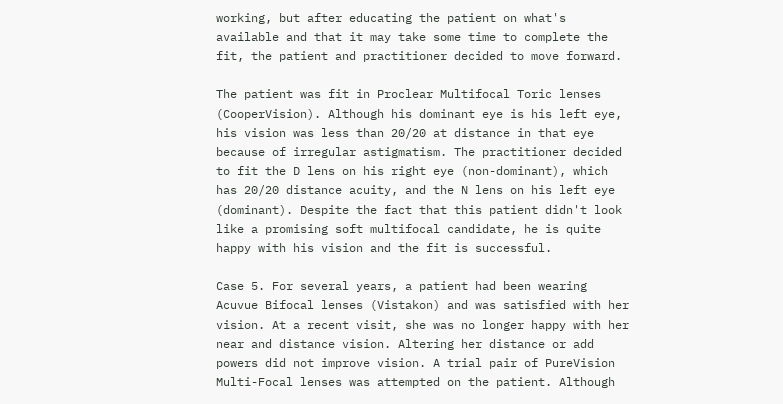working, but after educating the patient on what's available and that it may take some time to complete the fit, the patient and practitioner decided to move forward.

The patient was fit in Proclear Multifocal Toric lenses (CooperVision). Although his dominant eye is his left eye, his vision was less than 20/20 at distance in that eye because of irregular astigmatism. The practitioner decided to fit the D lens on his right eye (non-dominant), which has 20/20 distance acuity, and the N lens on his left eye (dominant). Despite the fact that this patient didn't look like a promising soft multifocal candidate, he is quite happy with his vision and the fit is successful.

Case 5. For several years, a patient had been wearing Acuvue Bifocal lenses (Vistakon) and was satisfied with her vision. At a recent visit, she was no longer happy with her near and distance vision. Altering her distance or add powers did not improve vision. A trial pair of PureVision Multi-Focal lenses was attempted on the patient. Although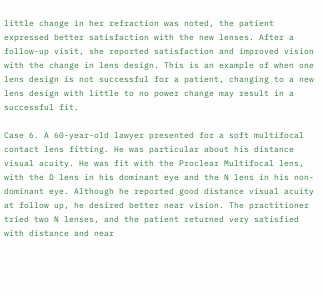little change in her refraction was noted, the patient expressed better satisfaction with the new lenses. After a follow-up visit, she reported satisfaction and improved vision with the change in lens design. This is an example of when one lens design is not successful for a patient, changing to a new lens design with little to no power change may result in a successful fit.

Case 6. A 60-year-old lawyer presented for a soft multifocal contact lens fitting. He was particular about his distance visual acuity. He was fit with the Proclear Multifocal lens, with the D lens in his dominant eye and the N lens in his non-dominant eye. Although he reported good distance visual acuity at follow up, he desired better near vision. The practitioner tried two N lenses, and the patient returned very satisfied with distance and near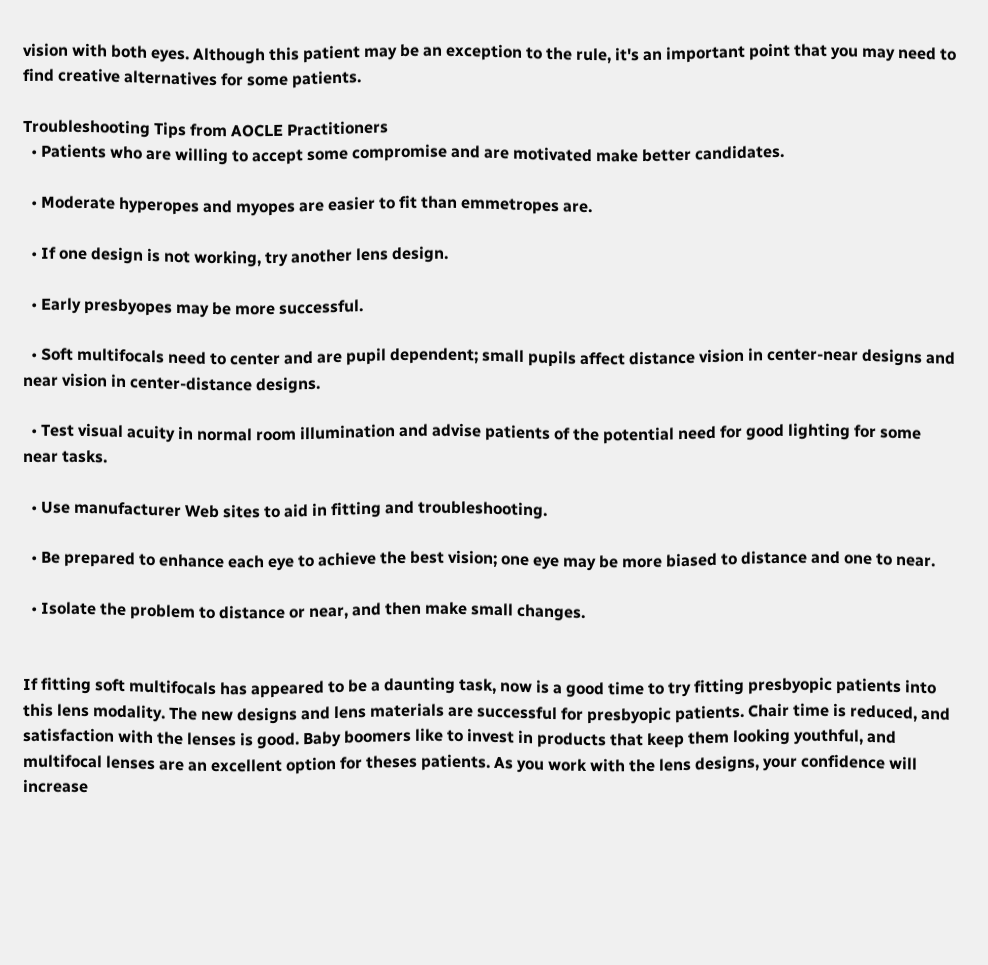vision with both eyes. Although this patient may be an exception to the rule, it's an important point that you may need to find creative alternatives for some patients.

Troubleshooting Tips from AOCLE Practitioners
  • Patients who are willing to accept some compromise and are motivated make better candidates.

  • Moderate hyperopes and myopes are easier to fit than emmetropes are.

  • If one design is not working, try another lens design.

  • Early presbyopes may be more successful.

  • Soft multifocals need to center and are pupil dependent; small pupils affect distance vision in center-near designs and near vision in center-distance designs.

  • Test visual acuity in normal room illumination and advise patients of the potential need for good lighting for some near tasks.

  • Use manufacturer Web sites to aid in fitting and troubleshooting.

  • Be prepared to enhance each eye to achieve the best vision; one eye may be more biased to distance and one to near.

  • Isolate the problem to distance or near, and then make small changes.


If fitting soft multifocals has appeared to be a daunting task, now is a good time to try fitting presbyopic patients into this lens modality. The new designs and lens materials are successful for presbyopic patients. Chair time is reduced, and satisfaction with the lenses is good. Baby boomers like to invest in products that keep them looking youthful, and multifocal lenses are an excellent option for theses patients. As you work with the lens designs, your confidence will increase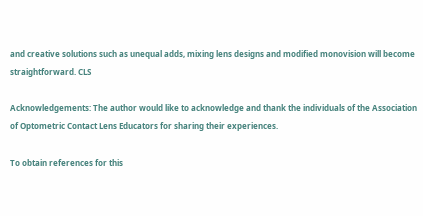and creative solutions such as unequal adds, mixing lens designs and modified monovision will become straightforward. CLS

Acknowledgements: The author would like to acknowledge and thank the individuals of the Association of Optometric Contact Lens Educators for sharing their experiences.

To obtain references for this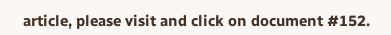article, please visit and click on document #152.